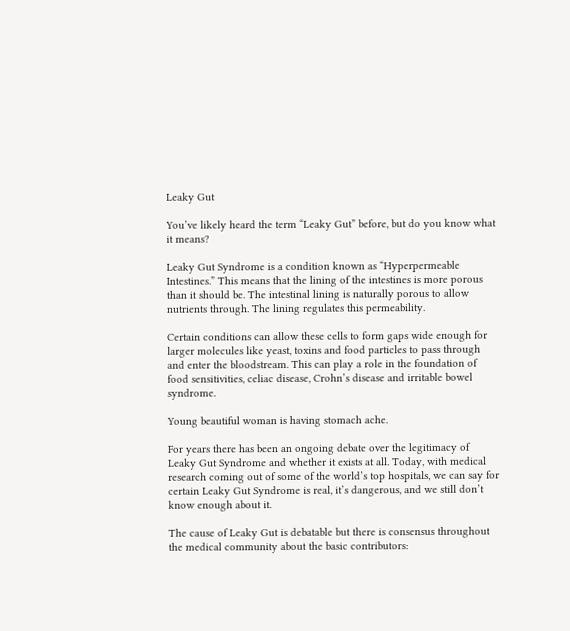Leaky Gut

You’ve likely heard the term “Leaky Gut” before, but do you know what it means?

Leaky Gut Syndrome is a condition known as “Hyperpermeable Intestines.” This means that the lining of the intestines is more porous than it should be. The intestinal lining is naturally porous to allow nutrients through. The lining regulates this permeability.

Certain conditions can allow these cells to form gaps wide enough for larger molecules like yeast, toxins and food particles to pass through and enter the bloodstream. This can play a role in the foundation of food sensitivities, celiac disease, Crohn’s disease and irritable bowel syndrome.

Young beautiful woman is having stomach ache.

For years there has been an ongoing debate over the legitimacy of Leaky Gut Syndrome and whether it exists at all. Today, with medical research coming out of some of the world’s top hospitals, we can say for certain Leaky Gut Syndrome is real, it’s dangerous, and we still don’t know enough about it.

The cause of Leaky Gut is debatable but there is consensus throughout the medical community about the basic contributors: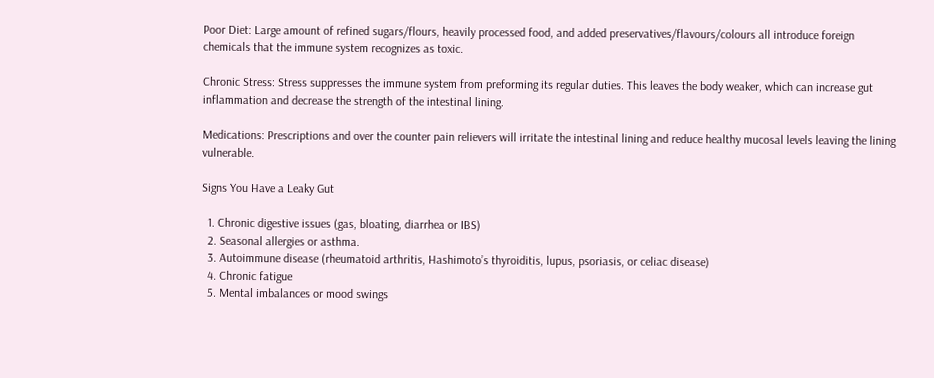Poor Diet: Large amount of refined sugars/flours, heavily processed food, and added preservatives/flavours/colours all introduce foreign chemicals that the immune system recognizes as toxic.

Chronic Stress: Stress suppresses the immune system from preforming its regular duties. This leaves the body weaker, which can increase gut inflammation and decrease the strength of the intestinal lining.

Medications: Prescriptions and over the counter pain relievers will irritate the intestinal lining and reduce healthy mucosal levels leaving the lining vulnerable.

Signs You Have a Leaky Gut

  1. Chronic digestive issues (gas, bloating, diarrhea or IBS)
  2. Seasonal allergies or asthma.
  3. Autoimmune disease (rheumatoid arthritis, Hashimoto’s thyroiditis, lupus, psoriasis, or celiac disease)
  4. Chronic fatigue
  5. Mental imbalances or mood swings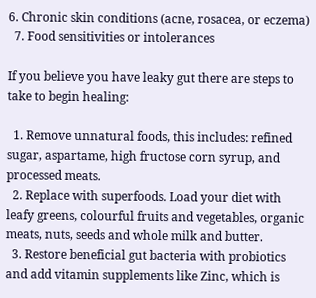6. Chronic skin conditions (acne, rosacea, or eczema)
  7. Food sensitivities or intolerances

If you believe you have leaky gut there are steps to take to begin healing:

  1. Remove unnatural foods, this includes: refined sugar, aspartame, high fructose corn syrup, and processed meats.
  2. Replace with superfoods. Load your diet with leafy greens, colourful fruits and vegetables, organic meats, nuts, seeds and whole milk and butter.
  3. Restore beneficial gut bacteria with probiotics and add vitamin supplements like Zinc, which is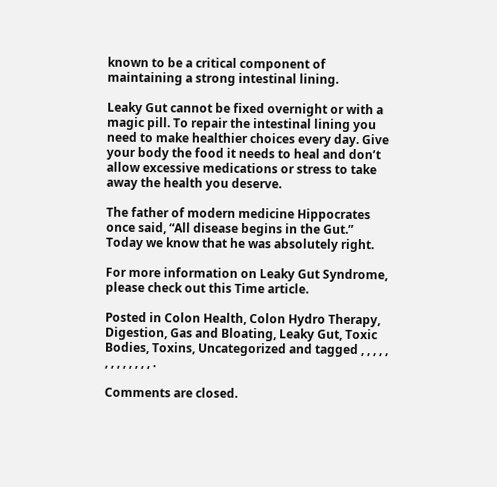known to be a critical component of maintaining a strong intestinal lining.

Leaky Gut cannot be fixed overnight or with a magic pill. To repair the intestinal lining you need to make healthier choices every day. Give your body the food it needs to heal and don’t allow excessive medications or stress to take away the health you deserve.

The father of modern medicine Hippocrates once said, “All disease begins in the Gut.” Today we know that he was absolutely right.

For more information on Leaky Gut Syndrome, please check out this Time article.

Posted in Colon Health, Colon Hydro Therapy, Digestion, Gas and Bloating, Leaky Gut, Toxic Bodies, Toxins, Uncategorized and tagged , , , , , , , , , , , , , .

Comments are closed.